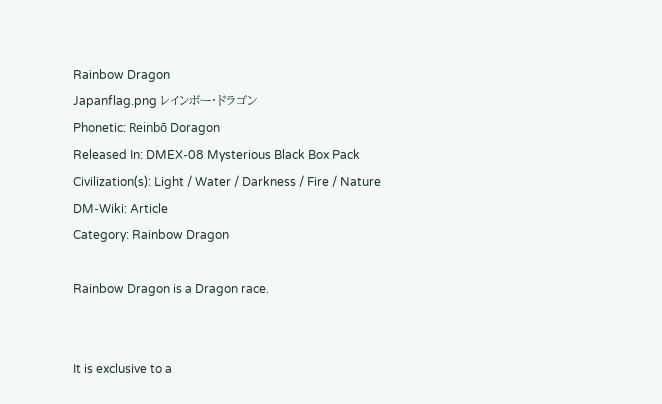Rainbow Dragon
Japanflag.png レインボー・ドラゴン
Phonetic: Reinbō Doragon
Released In: DMEX-08 Mysterious Black Box Pack
Civilization(s): Light / Water / Darkness / Fire / Nature
DM-Wiki: Article
Category: Rainbow Dragon

Rainbow Dragon is a Dragon race.


It is exclusive to a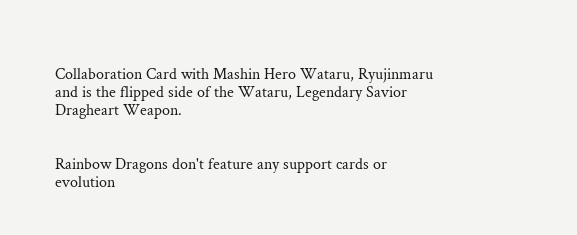Collaboration Card with Mashin Hero Wataru, Ryujinmaru and is the flipped side of the Wataru, Legendary Savior Dragheart Weapon.


Rainbow Dragons don't feature any support cards or evolution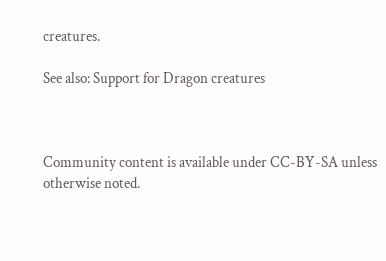creatures.

See also: Support for Dragon creatures



Community content is available under CC-BY-SA unless otherwise noted.